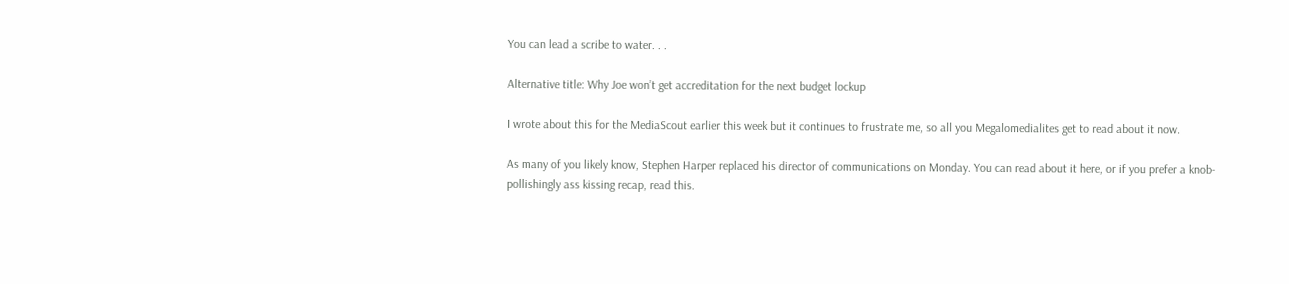You can lead a scribe to water. . .

Alternative title: Why Joe won’t get accreditation for the next budget lockup

I wrote about this for the MediaScout earlier this week but it continues to frustrate me, so all you Megalomedialites get to read about it now.

As many of you likely know, Stephen Harper replaced his director of communications on Monday. You can read about it here, or if you prefer a knob-pollishingly ass kissing recap, read this.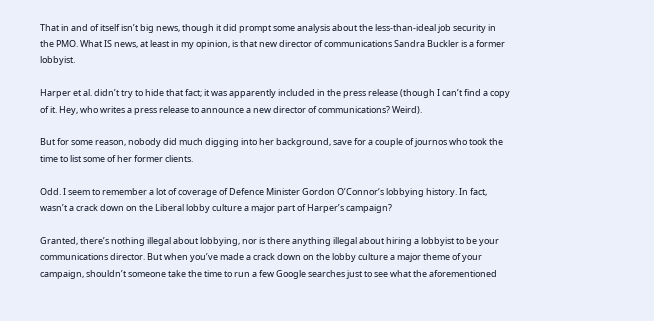That in and of itself isn’t big news, though it did prompt some analysis about the less-than-ideal job security in the PMO. What IS news, at least in my opinion, is that new director of communications Sandra Buckler is a former lobbyist.

Harper et al. didn’t try to hide that fact; it was apparently included in the press release (though I can’t find a copy of it. Hey, who writes a press release to announce a new director of communications? Weird).

But for some reason, nobody did much digging into her background, save for a couple of journos who took the time to list some of her former clients.

Odd. I seem to remember a lot of coverage of Defence Minister Gordon O’Connor‘s lobbying history. In fact, wasn’t a crack down on the Liberal lobby culture a major part of Harper’s campaign?

Granted, there’s nothing illegal about lobbying, nor is there anything illegal about hiring a lobbyist to be your communications director. But when you’ve made a crack down on the lobby culture a major theme of your campaign, shouldn’t someone take the time to run a few Google searches just to see what the aforementioned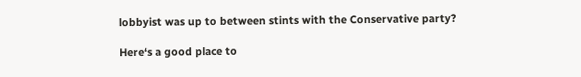lobbyist was up to between stints with the Conservative party?

Here‘s a good place to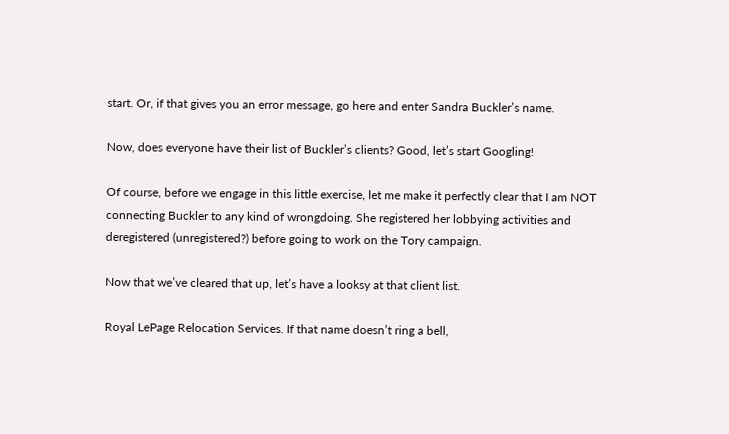start. Or, if that gives you an error message, go here and enter Sandra Buckler’s name.

Now, does everyone have their list of Buckler’s clients? Good, let’s start Googling!

Of course, before we engage in this little exercise, let me make it perfectly clear that I am NOT connecting Buckler to any kind of wrongdoing. She registered her lobbying activities and deregistered (unregistered?) before going to work on the Tory campaign.

Now that we’ve cleared that up, let’s have a looksy at that client list.

Royal LePage Relocation Services. If that name doesn’t ring a bell,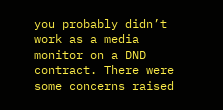you probably didn’t work as a media monitor on a DND contract. There were some concerns raised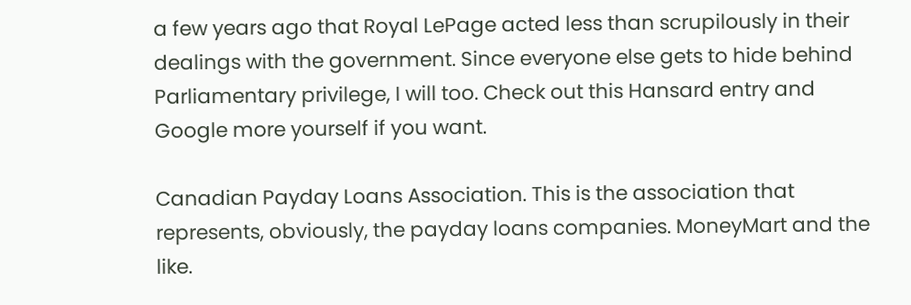a few years ago that Royal LePage acted less than scrupilously in their dealings with the government. Since everyone else gets to hide behind Parliamentary privilege, I will too. Check out this Hansard entry and Google more yourself if you want.

Canadian Payday Loans Association. This is the association that represents, obviously, the payday loans companies. MoneyMart and the like.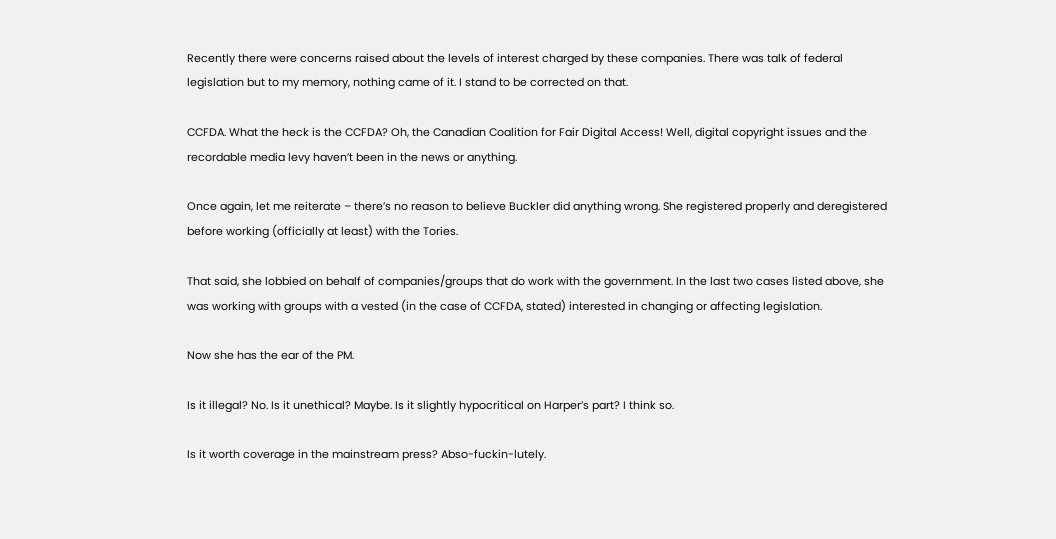Recently there were concerns raised about the levels of interest charged by these companies. There was talk of federal legislation but to my memory, nothing came of it. I stand to be corrected on that.

CCFDA. What the heck is the CCFDA? Oh, the Canadian Coalition for Fair Digital Access! Well, digital copyright issues and the recordable media levy haven’t been in the news or anything.

Once again, let me reiterate – there’s no reason to believe Buckler did anything wrong. She registered properly and deregistered before working (officially at least) with the Tories.

That said, she lobbied on behalf of companies/groups that do work with the government. In the last two cases listed above, she was working with groups with a vested (in the case of CCFDA, stated) interested in changing or affecting legislation.

Now she has the ear of the PM.

Is it illegal? No. Is it unethical? Maybe. Is it slightly hypocritical on Harper’s part? I think so.

Is it worth coverage in the mainstream press? Abso-fuckin-lutely.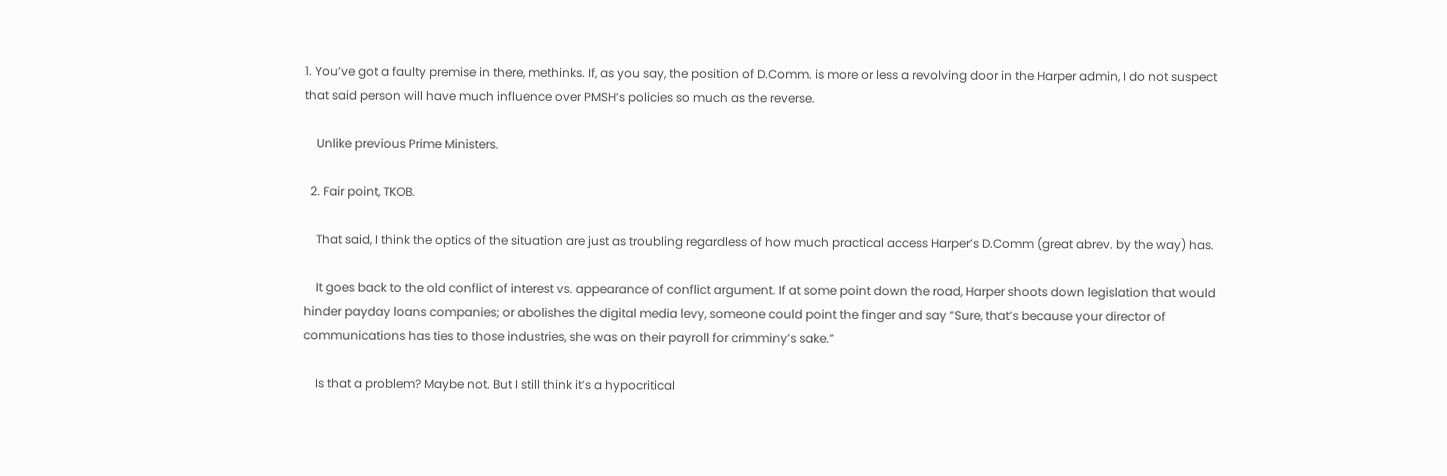1. You’ve got a faulty premise in there, methinks. If, as you say, the position of D.Comm. is more or less a revolving door in the Harper admin, I do not suspect that said person will have much influence over PMSH’s policies so much as the reverse.

    Unlike previous Prime Ministers.

  2. Fair point, TKOB.

    That said, I think the optics of the situation are just as troubling regardless of how much practical access Harper’s D.Comm (great abrev. by the way) has.

    It goes back to the old conflict of interest vs. appearance of conflict argument. If at some point down the road, Harper shoots down legislation that would hinder payday loans companies; or abolishes the digital media levy, someone could point the finger and say “Sure, that’s because your director of communications has ties to those industries, she was on their payroll for crimminy’s sake.”

    Is that a problem? Maybe not. But I still think it’s a hypocritical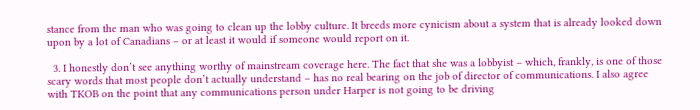stance from the man who was going to clean up the lobby culture. It breeds more cynicism about a system that is already looked down upon by a lot of Canadians – or at least it would if someone would report on it.

  3. I honestly don’t see anything worthy of mainstream coverage here. The fact that she was a lobbyist – which, frankly, is one of those scary words that most people don’t actually understand – has no real bearing on the job of director of communications. I also agree with TKOB on the point that any communications person under Harper is not going to be driving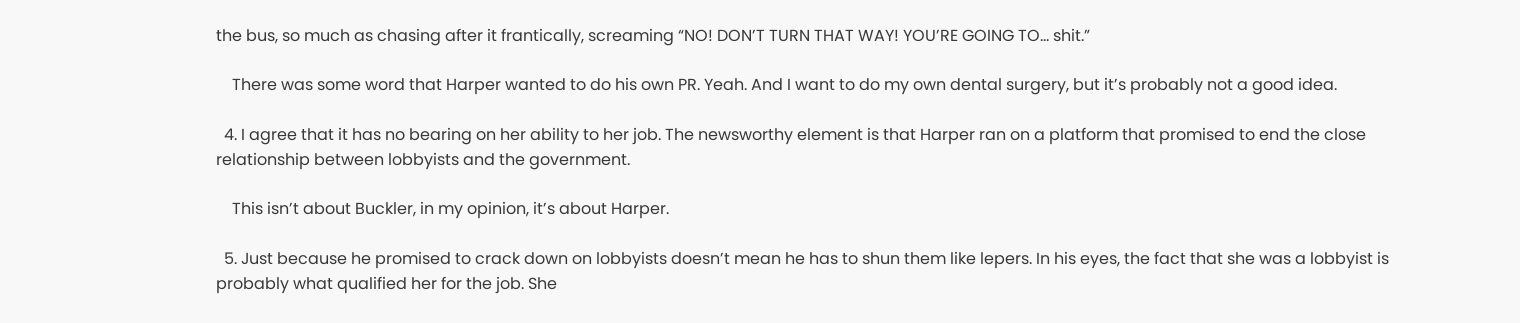the bus, so much as chasing after it frantically, screaming “NO! DON’T TURN THAT WAY! YOU’RE GOING TO… shit.”

    There was some word that Harper wanted to do his own PR. Yeah. And I want to do my own dental surgery, but it’s probably not a good idea.

  4. I agree that it has no bearing on her ability to her job. The newsworthy element is that Harper ran on a platform that promised to end the close relationship between lobbyists and the government.

    This isn’t about Buckler, in my opinion, it’s about Harper.

  5. Just because he promised to crack down on lobbyists doesn’t mean he has to shun them like lepers. In his eyes, the fact that she was a lobbyist is probably what qualified her for the job. She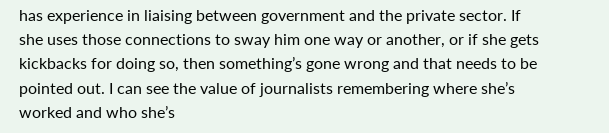has experience in liaising between government and the private sector. If she uses those connections to sway him one way or another, or if she gets kickbacks for doing so, then something’s gone wrong and that needs to be pointed out. I can see the value of journalists remembering where she’s worked and who she’s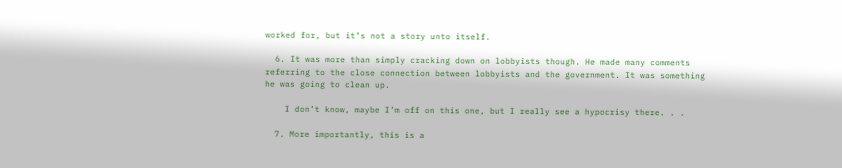worked for, but it’s not a story unto itself.

  6. It was more than simply cracking down on lobbyists though. He made many comments referring to the close connection between lobbyists and the government. It was something he was going to clean up.

    I don’t know, maybe I’m off on this one, but I really see a hypocrisy there. . .

  7. More importantly, this is a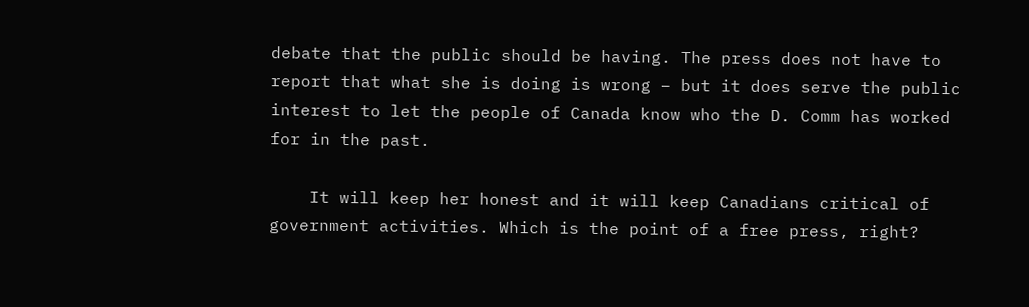debate that the public should be having. The press does not have to report that what she is doing is wrong – but it does serve the public interest to let the people of Canada know who the D. Comm has worked for in the past.

    It will keep her honest and it will keep Canadians critical of government activities. Which is the point of a free press, right?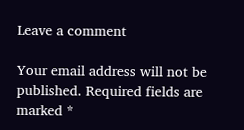Leave a comment

Your email address will not be published. Required fields are marked *